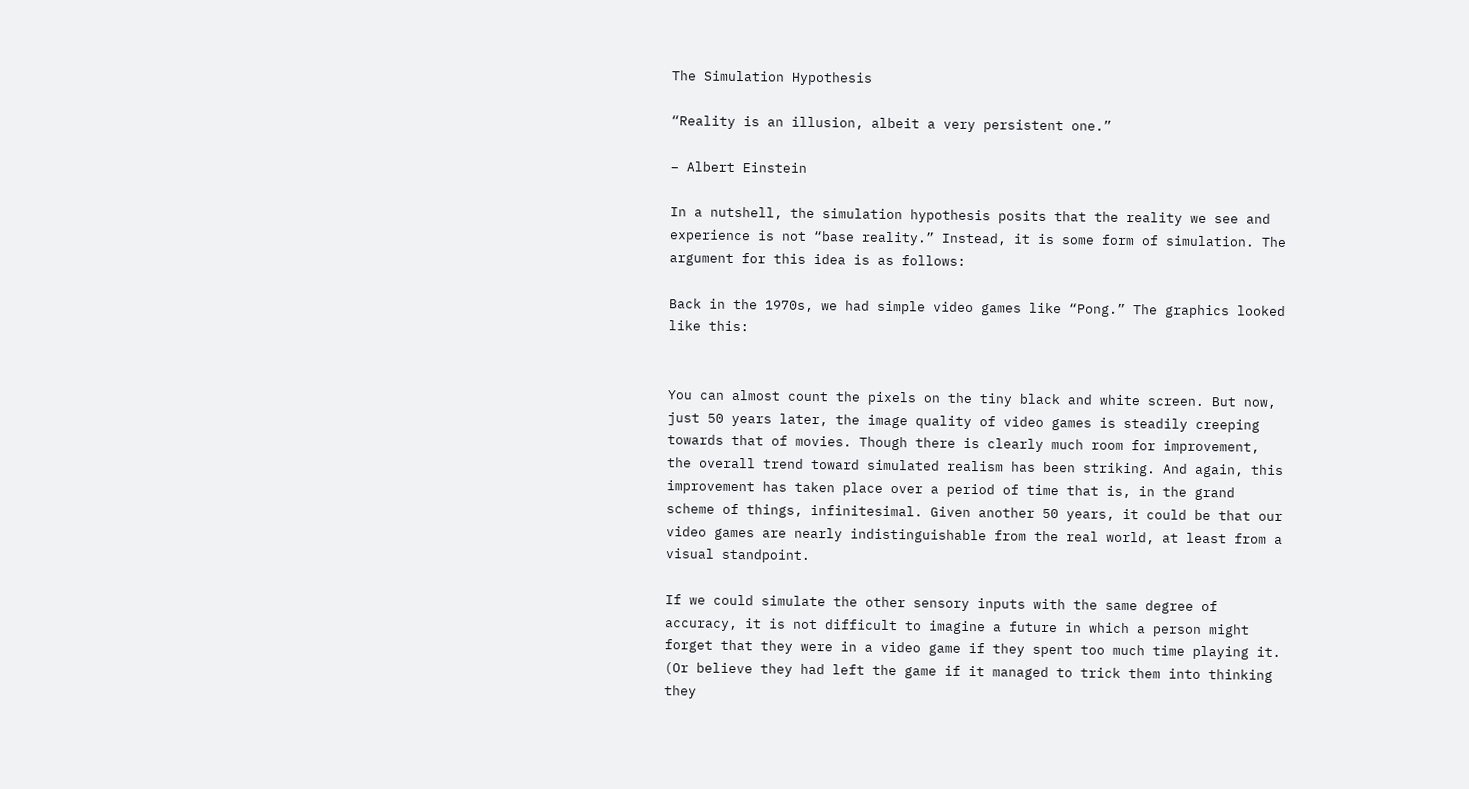The Simulation Hypothesis

“Reality is an illusion, albeit a very persistent one.”

– Albert Einstein

In a nutshell, the simulation hypothesis posits that the reality we see and experience is not “base reality.” Instead, it is some form of simulation. The argument for this idea is as follows:

Back in the 1970s, we had simple video games like “Pong.” The graphics looked like this:


You can almost count the pixels on the tiny black and white screen. But now, just 50 years later, the image quality of video games is steadily creeping towards that of movies. Though there is clearly much room for improvement, the overall trend toward simulated realism has been striking. And again, this improvement has taken place over a period of time that is, in the grand scheme of things, infinitesimal. Given another 50 years, it could be that our video games are nearly indistinguishable from the real world, at least from a visual standpoint.

If we could simulate the other sensory inputs with the same degree of accuracy, it is not difficult to imagine a future in which a person might forget that they were in a video game if they spent too much time playing it. (Or believe they had left the game if it managed to trick them into thinking they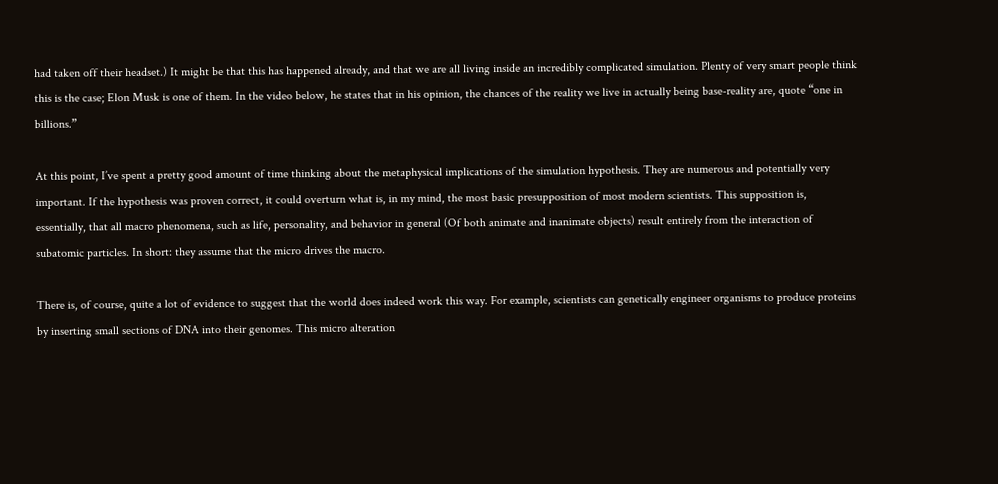had taken off their headset.) It might be that this has happened already, and that we are all living inside an incredibly complicated simulation. Plenty of very smart people think this is the case; Elon Musk is one of them. In the video below, he states that in his opinion, the chances of the reality we live in actually being base-reality are, quote “one in billions.”

At this point, I’ve spent a pretty good amount of time thinking about the metaphysical implications of the simulation hypothesis. They are numerous and potentially very important. If the hypothesis was proven correct, it could overturn what is, in my mind, the most basic presupposition of most modern scientists. This supposition is, essentially, that all macro phenomena, such as life, personality, and behavior in general (Of both animate and inanimate objects) result entirely from the interaction of subatomic particles. In short: they assume that the micro drives the macro.

There is, of course, quite a lot of evidence to suggest that the world does indeed work this way. For example, scientists can genetically engineer organisms to produce proteins by inserting small sections of DNA into their genomes. This micro alteration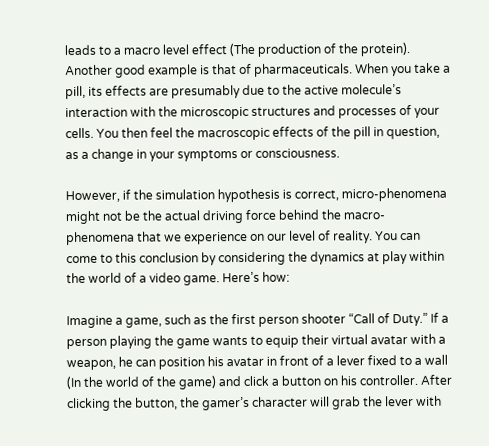leads to a macro level effect (The production of the protein). Another good example is that of pharmaceuticals. When you take a pill, its effects are presumably due to the active molecule’s interaction with the microscopic structures and processes of your cells. You then feel the macroscopic effects of the pill in question, as a change in your symptoms or consciousness.

However, if the simulation hypothesis is correct, micro-phenomena might not be the actual driving force behind the macro-phenomena that we experience on our level of reality. You can come to this conclusion by considering the dynamics at play within the world of a video game. Here’s how:

Imagine a game, such as the first person shooter “Call of Duty.” If a person playing the game wants to equip their virtual avatar with a weapon, he can position his avatar in front of a lever fixed to a wall (In the world of the game) and click a button on his controller. After clicking the button, the gamer’s character will grab the lever with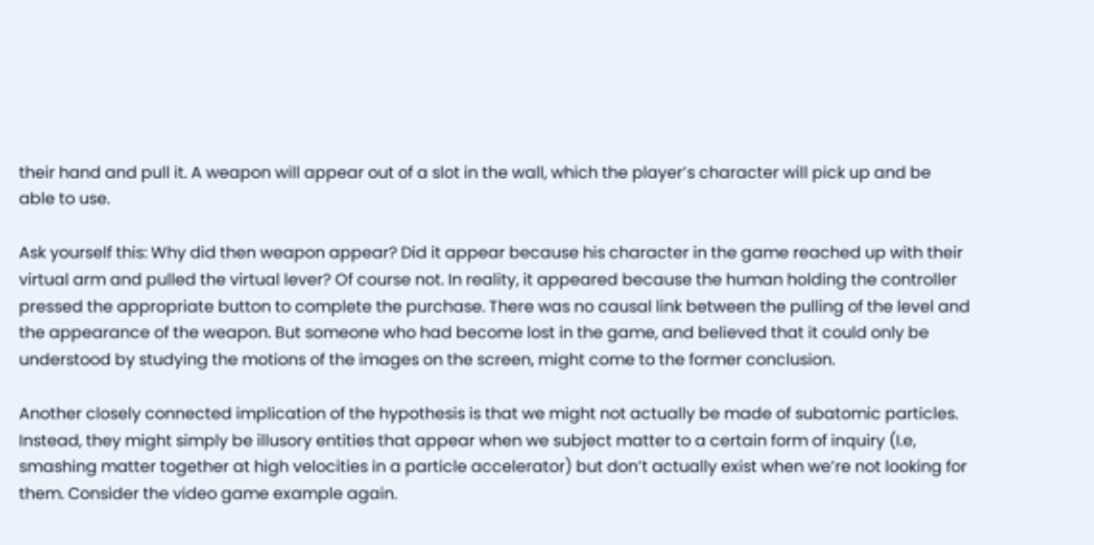their hand and pull it. A weapon will appear out of a slot in the wall, which the player’s character will pick up and be able to use.

Ask yourself this: Why did then weapon appear? Did it appear because his character in the game reached up with their virtual arm and pulled the virtual lever? Of course not. In reality, it appeared because the human holding the controller pressed the appropriate button to complete the purchase. There was no causal link between the pulling of the level and the appearance of the weapon. But someone who had become lost in the game, and believed that it could only be understood by studying the motions of the images on the screen, might come to the former conclusion.

Another closely connected implication of the hypothesis is that we might not actually be made of subatomic particles. Instead, they might simply be illusory entities that appear when we subject matter to a certain form of inquiry (I.e, smashing matter together at high velocities in a particle accelerator) but don’t actually exist when we’re not looking for them. Consider the video game example again.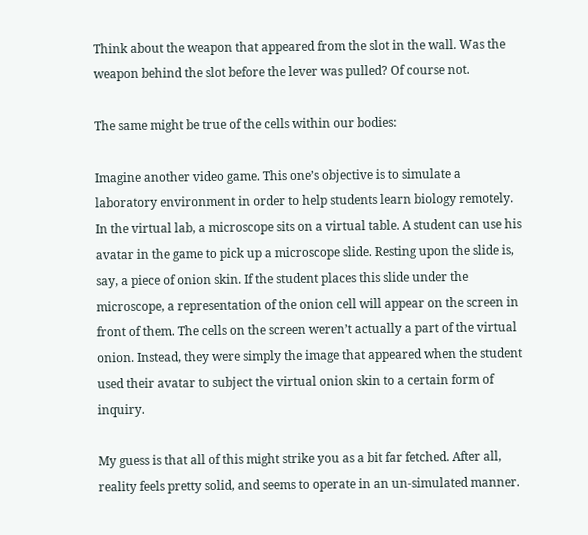Think about the weapon that appeared from the slot in the wall. Was the weapon behind the slot before the lever was pulled? Of course not.

The same might be true of the cells within our bodies:

Imagine another video game. This one’s objective is to simulate a laboratory environment in order to help students learn biology remotely. In the virtual lab, a microscope sits on a virtual table. A student can use his avatar in the game to pick up a microscope slide. Resting upon the slide is, say, a piece of onion skin. If the student places this slide under the microscope, a representation of the onion cell will appear on the screen in front of them. The cells on the screen weren’t actually a part of the virtual onion. Instead, they were simply the image that appeared when the student used their avatar to subject the virtual onion skin to a certain form of inquiry.

My guess is that all of this might strike you as a bit far fetched. After all, reality feels pretty solid, and seems to operate in an un-simulated manner.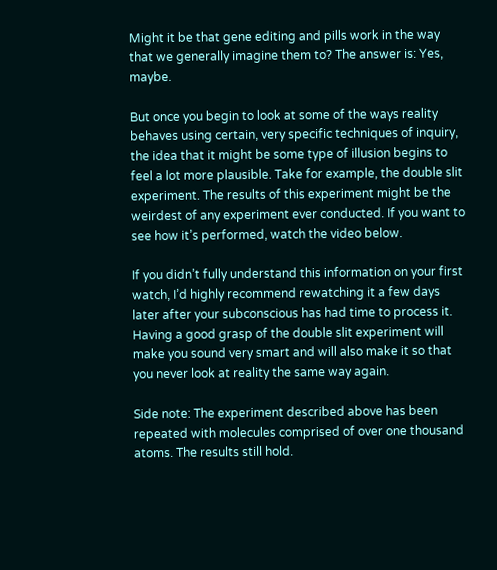Might it be that gene editing and pills work in the way that we generally imagine them to? The answer is: Yes, maybe.

But once you begin to look at some of the ways reality behaves using certain, very specific techniques of inquiry, the idea that it might be some type of illusion begins to feel a lot more plausible. Take for example, the double slit experiment. The results of this experiment might be the weirdest of any experiment ever conducted. If you want to see how it’s performed, watch the video below.

If you didn’t fully understand this information on your first watch, I’d highly recommend rewatching it a few days later after your subconscious has had time to process it. Having a good grasp of the double slit experiment will make you sound very smart and will also make it so that you never look at reality the same way again.

Side note: The experiment described above has been repeated with molecules comprised of over one thousand atoms. The results still hold.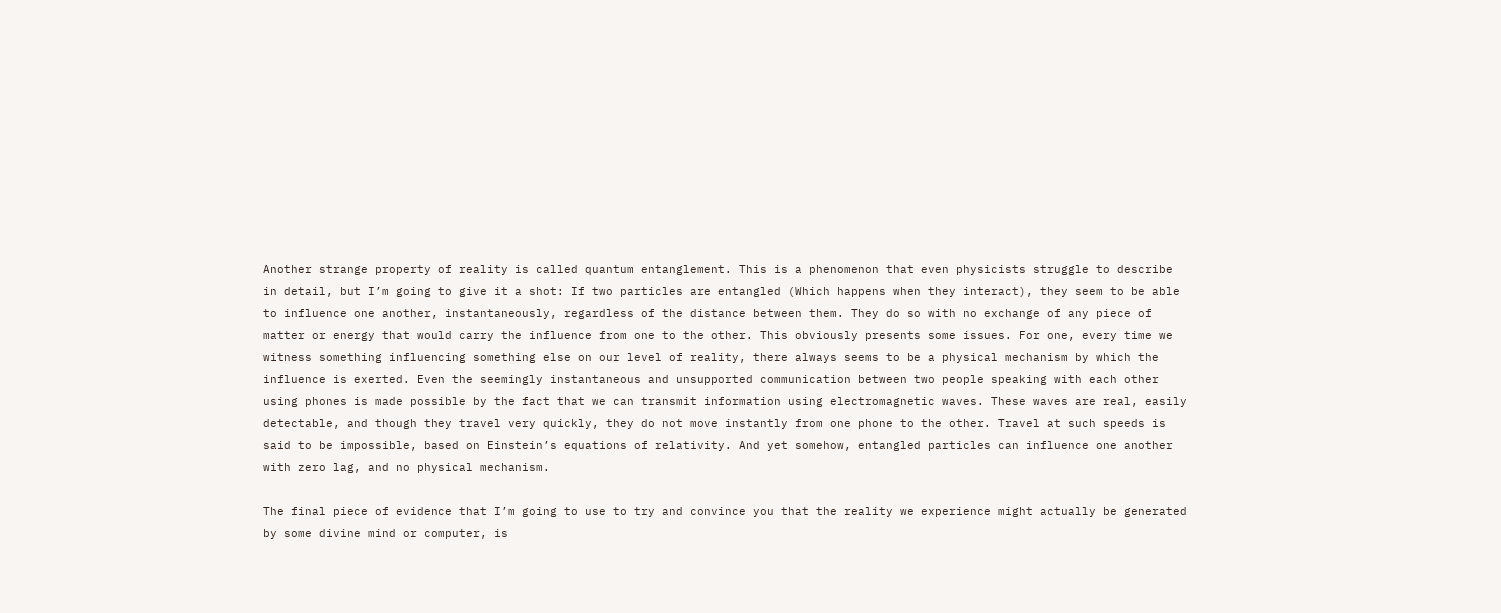Another strange property of reality is called quantum entanglement. This is a phenomenon that even physicists struggle to describe in detail, but I’m going to give it a shot: If two particles are entangled (Which happens when they interact), they seem to be able to influence one another, instantaneously, regardless of the distance between them. They do so with no exchange of any piece of matter or energy that would carry the influence from one to the other. This obviously presents some issues. For one, every time we witness something influencing something else on our level of reality, there always seems to be a physical mechanism by which the influence is exerted. Even the seemingly instantaneous and unsupported communication between two people speaking with each other using phones is made possible by the fact that we can transmit information using electromagnetic waves. These waves are real, easily detectable, and though they travel very quickly, they do not move instantly from one phone to the other. Travel at such speeds is said to be impossible, based on Einstein’s equations of relativity. And yet somehow, entangled particles can influence one another with zero lag, and no physical mechanism.

The final piece of evidence that I’m going to use to try and convince you that the reality we experience might actually be generated by some divine mind or computer, is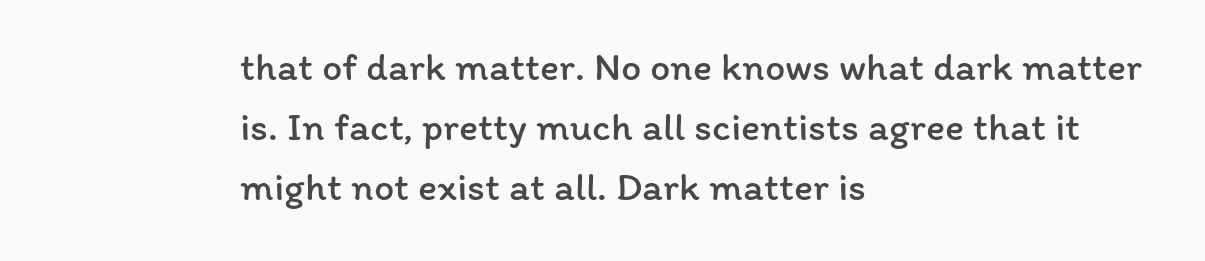that of dark matter. No one knows what dark matter is. In fact, pretty much all scientists agree that it might not exist at all. Dark matter is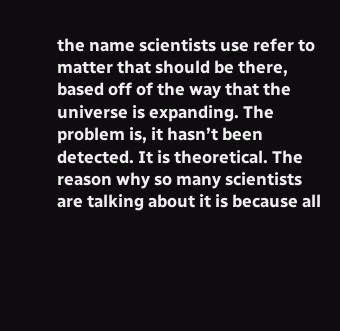the name scientists use refer to matter that should be there, based off of the way that the universe is expanding. The problem is, it hasn’t been detected. It is theoretical. The reason why so many scientists are talking about it is because all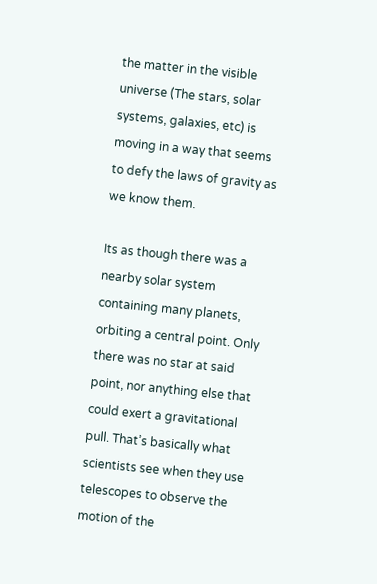the matter in the visible universe (The stars, solar systems, galaxies, etc) is moving in a way that seems to defy the laws of gravity as we know them.

Its as though there was a nearby solar system containing many planets, orbiting a central point. Only there was no star at said point, nor anything else that could exert a gravitational pull. That’s basically what scientists see when they use telescopes to observe the motion of the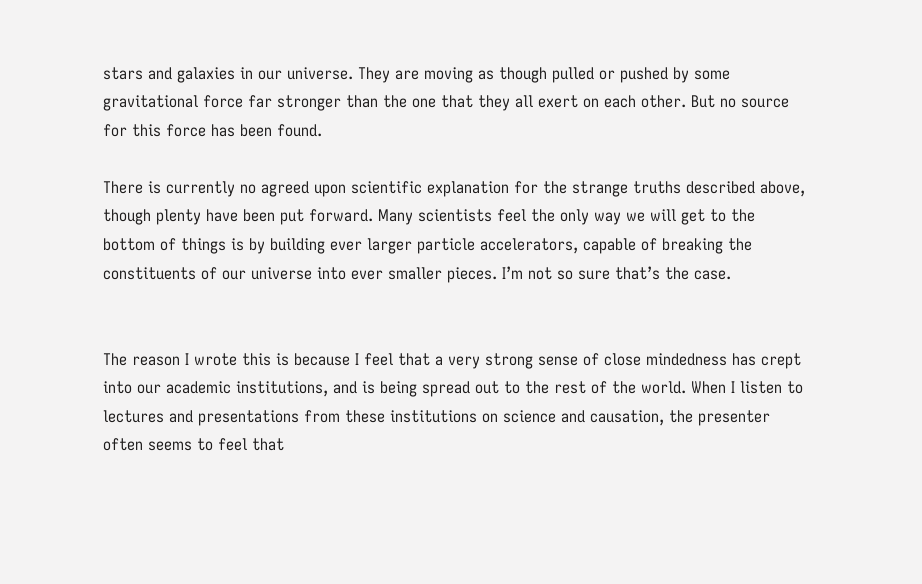stars and galaxies in our universe. They are moving as though pulled or pushed by some gravitational force far stronger than the one that they all exert on each other. But no source for this force has been found.

There is currently no agreed upon scientific explanation for the strange truths described above, though plenty have been put forward. Many scientists feel the only way we will get to the bottom of things is by building ever larger particle accelerators, capable of breaking the constituents of our universe into ever smaller pieces. I’m not so sure that’s the case.


The reason I wrote this is because I feel that a very strong sense of close mindedness has crept into our academic institutions, and is being spread out to the rest of the world. When I listen to lectures and presentations from these institutions on science and causation, the presenter often seems to feel that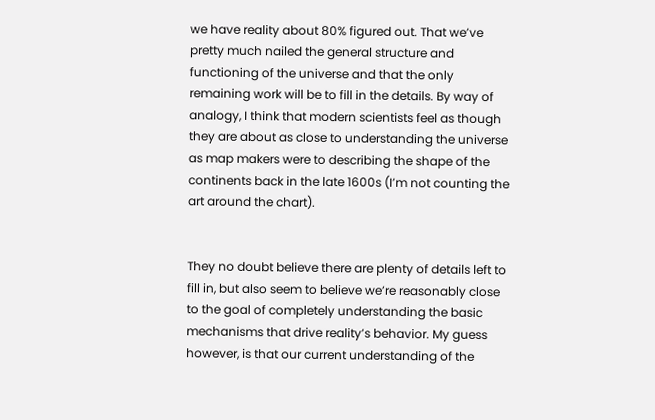we have reality about 80% figured out. That we’ve pretty much nailed the general structure and functioning of the universe and that the only remaining work will be to fill in the details. By way of analogy, I think that modern scientists feel as though they are about as close to understanding the universe as map makers were to describing the shape of the continents back in the late 1600s (I’m not counting the art around the chart).


They no doubt believe there are plenty of details left to fill in, but also seem to believe we’re reasonably close to the goal of completely understanding the basic mechanisms that drive reality’s behavior. My guess however, is that our current understanding of the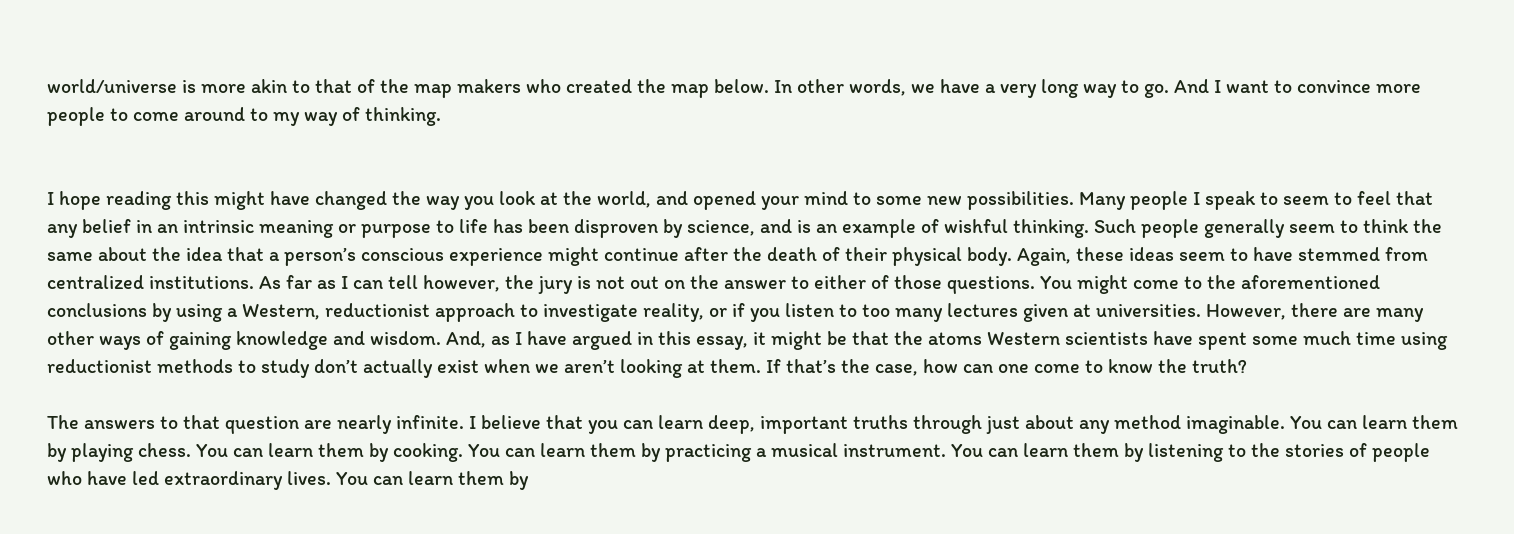world/universe is more akin to that of the map makers who created the map below. In other words, we have a very long way to go. And I want to convince more people to come around to my way of thinking.


I hope reading this might have changed the way you look at the world, and opened your mind to some new possibilities. Many people I speak to seem to feel that any belief in an intrinsic meaning or purpose to life has been disproven by science, and is an example of wishful thinking. Such people generally seem to think the same about the idea that a person’s conscious experience might continue after the death of their physical body. Again, these ideas seem to have stemmed from centralized institutions. As far as I can tell however, the jury is not out on the answer to either of those questions. You might come to the aforementioned conclusions by using a Western, reductionist approach to investigate reality, or if you listen to too many lectures given at universities. However, there are many other ways of gaining knowledge and wisdom. And, as I have argued in this essay, it might be that the atoms Western scientists have spent some much time using reductionist methods to study don’t actually exist when we aren’t looking at them. If that’s the case, how can one come to know the truth?

The answers to that question are nearly infinite. I believe that you can learn deep, important truths through just about any method imaginable. You can learn them by playing chess. You can learn them by cooking. You can learn them by practicing a musical instrument. You can learn them by listening to the stories of people who have led extraordinary lives. You can learn them by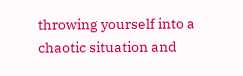throwing yourself into a chaotic situation and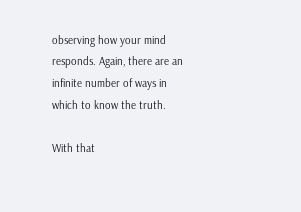observing how your mind responds. Again, there are an infinite number of ways in which to know the truth.

With that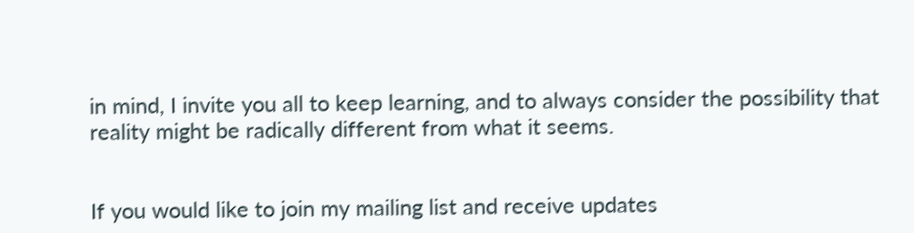in mind, I invite you all to keep learning, and to always consider the possibility that reality might be radically different from what it seems.


If you would like to join my mailing list and receive updates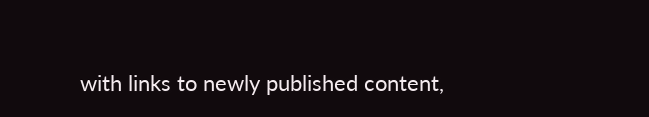with links to newly published content,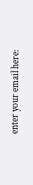enter your email here: